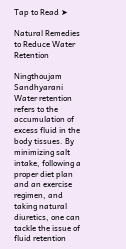Tap to Read ➤

Natural Remedies to Reduce Water Retention

Ningthoujam Sandhyarani
Water retention refers to the accumulation of excess fluid in the body tissues. By minimizing salt intake, following a proper diet plan and an exercise regimen, and taking natural diuretics, one can tackle the issue of fluid retention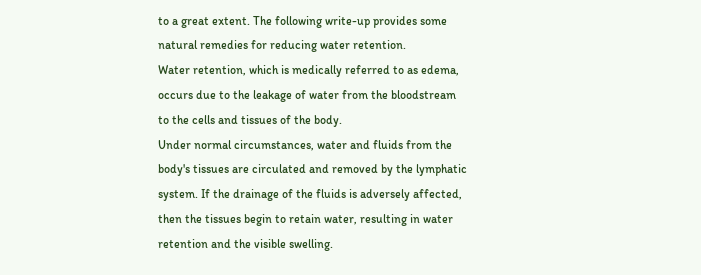to a great extent. The following write-up provides some natural remedies for reducing water retention.
Water retention, which is medically referred to as edema, occurs due to the leakage of water from the bloodstream to the cells and tissues of the body.
Under normal circumstances, water and fluids from the body's tissues are circulated and removed by the lymphatic system. If the drainage of the fluids is adversely affected, then the tissues begin to retain water, resulting in water retention and the visible swelling.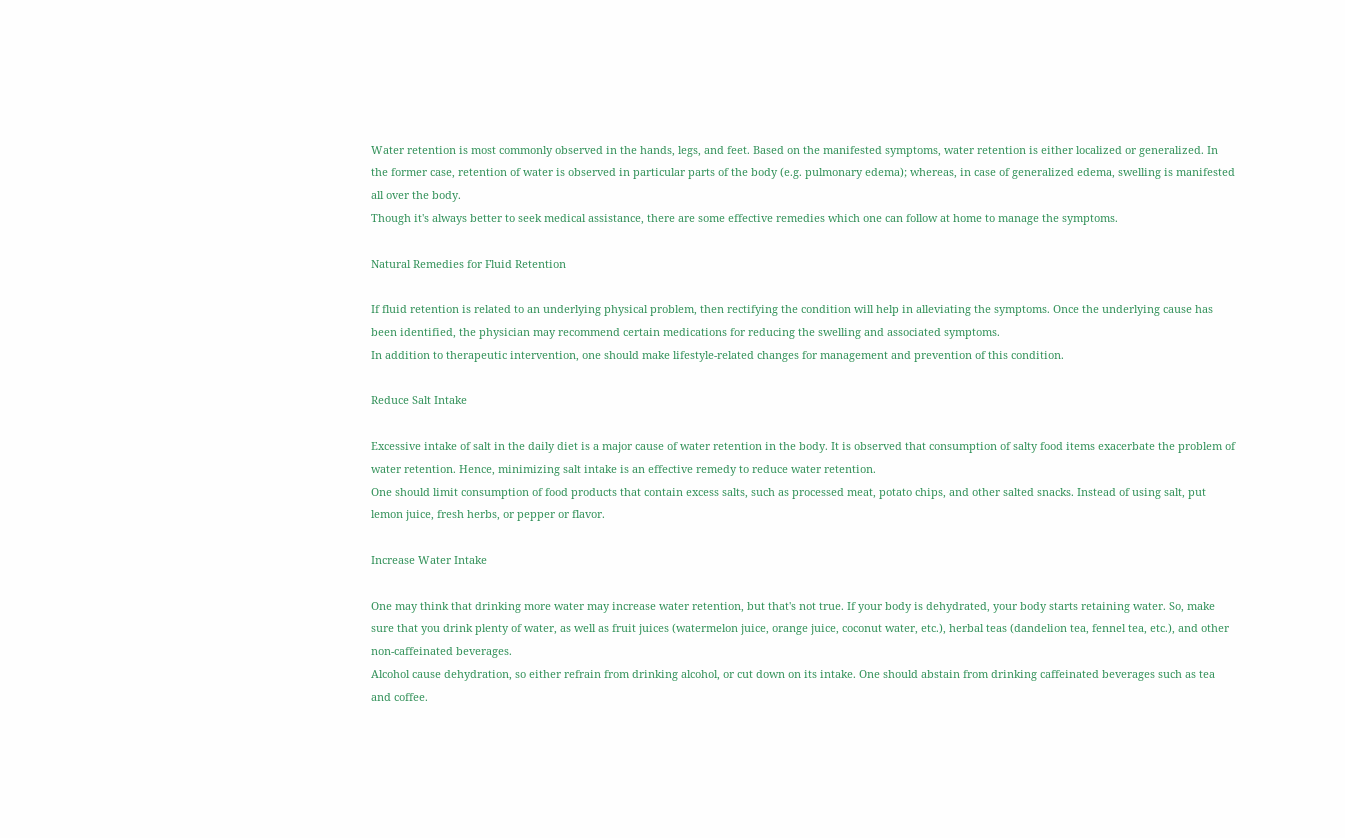Water retention is most commonly observed in the hands, legs, and feet. Based on the manifested symptoms, water retention is either localized or generalized. In the former case, retention of water is observed in particular parts of the body (e.g. pulmonary edema); whereas, in case of generalized edema, swelling is manifested all over the body.
Though it's always better to seek medical assistance, there are some effective remedies which one can follow at home to manage the symptoms.

Natural Remedies for Fluid Retention

If fluid retention is related to an underlying physical problem, then rectifying the condition will help in alleviating the symptoms. Once the underlying cause has been identified, the physician may recommend certain medications for reducing the swelling and associated symptoms.
In addition to therapeutic intervention, one should make lifestyle-related changes for management and prevention of this condition.

Reduce Salt Intake

Excessive intake of salt in the daily diet is a major cause of water retention in the body. It is observed that consumption of salty food items exacerbate the problem of water retention. Hence, minimizing salt intake is an effective remedy to reduce water retention.
One should limit consumption of food products that contain excess salts, such as processed meat, potato chips, and other salted snacks. Instead of using salt, put lemon juice, fresh herbs, or pepper or flavor.

Increase Water Intake

One may think that drinking more water may increase water retention, but that's not true. If your body is dehydrated, your body starts retaining water. So, make sure that you drink plenty of water, as well as fruit juices (watermelon juice, orange juice, coconut water, etc.), herbal teas (dandelion tea, fennel tea, etc.), and other non-caffeinated beverages.
Alcohol cause dehydration, so either refrain from drinking alcohol, or cut down on its intake. One should abstain from drinking caffeinated beverages such as tea and coffee.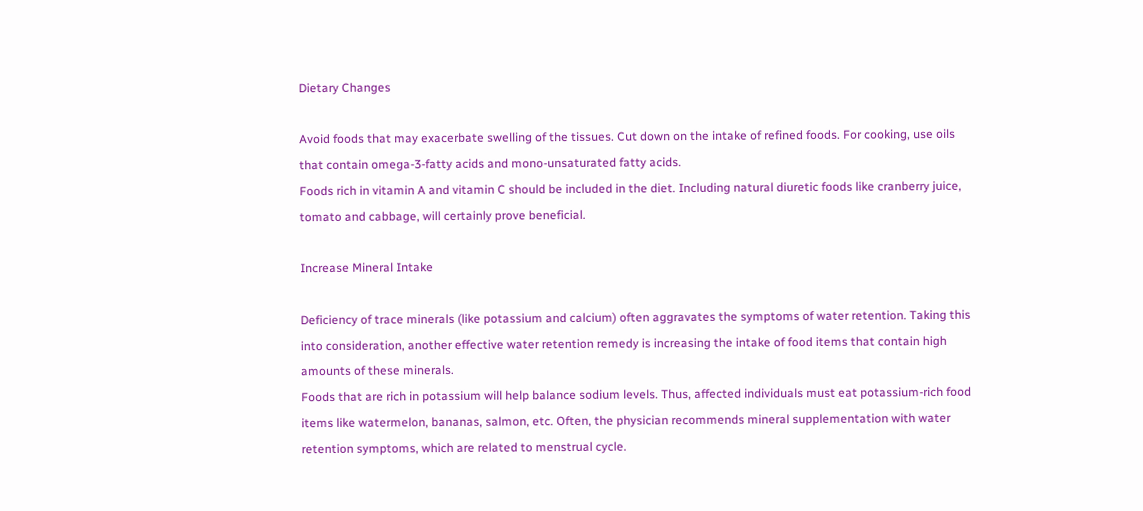Dietary Changes

Avoid foods that may exacerbate swelling of the tissues. Cut down on the intake of refined foods. For cooking, use oils that contain omega-3-fatty acids and mono-unsaturated fatty acids.
Foods rich in vitamin A and vitamin C should be included in the diet. Including natural diuretic foods like cranberry juice, tomato and cabbage, will certainly prove beneficial.

Increase Mineral Intake

Deficiency of trace minerals (like potassium and calcium) often aggravates the symptoms of water retention. Taking this into consideration, another effective water retention remedy is increasing the intake of food items that contain high amounts of these minerals.
Foods that are rich in potassium will help balance sodium levels. Thus, affected individuals must eat potassium-rich food items like watermelon, bananas, salmon, etc. Often, the physician recommends mineral supplementation with water retention symptoms, which are related to menstrual cycle.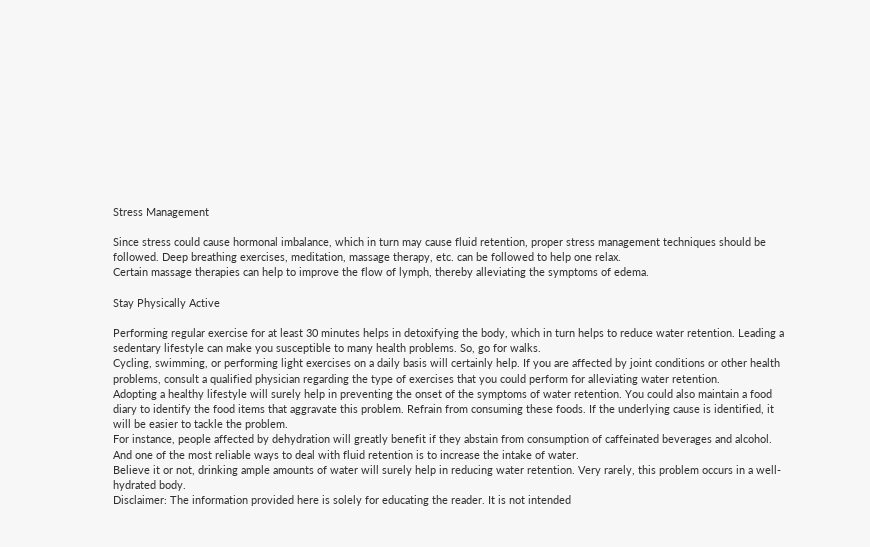Stress Management

Since stress could cause hormonal imbalance, which in turn may cause fluid retention, proper stress management techniques should be followed. Deep breathing exercises, meditation, massage therapy, etc. can be followed to help one relax.
Certain massage therapies can help to improve the flow of lymph, thereby alleviating the symptoms of edema.

Stay Physically Active

Performing regular exercise for at least 30 minutes helps in detoxifying the body, which in turn helps to reduce water retention. Leading a sedentary lifestyle can make you susceptible to many health problems. So, go for walks.
Cycling, swimming, or performing light exercises on a daily basis will certainly help. If you are affected by joint conditions or other health problems, consult a qualified physician regarding the type of exercises that you could perform for alleviating water retention.
Adopting a healthy lifestyle will surely help in preventing the onset of the symptoms of water retention. You could also maintain a food diary to identify the food items that aggravate this problem. Refrain from consuming these foods. If the underlying cause is identified, it will be easier to tackle the problem.
For instance, people affected by dehydration will greatly benefit if they abstain from consumption of caffeinated beverages and alcohol. And one of the most reliable ways to deal with fluid retention is to increase the intake of water.
Believe it or not, drinking ample amounts of water will surely help in reducing water retention. Very rarely, this problem occurs in a well-hydrated body.
Disclaimer: The information provided here is solely for educating the reader. It is not intended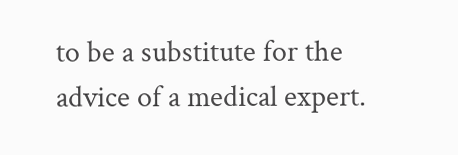to be a substitute for the advice of a medical expert.